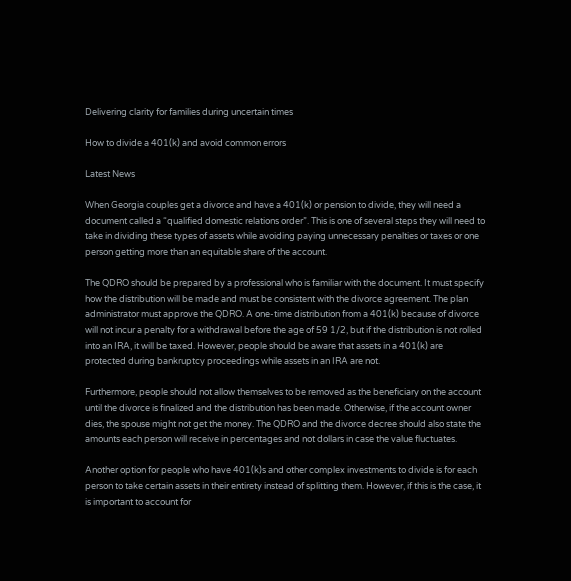Delivering clarity for families during uncertain times

How to divide a 401(k) and avoid common errors

Latest News

When Georgia couples get a divorce and have a 401(k) or pension to divide, they will need a document called a “qualified domestic relations order”. This is one of several steps they will need to take in dividing these types of assets while avoiding paying unnecessary penalties or taxes or one person getting more than an equitable share of the account.

The QDRO should be prepared by a professional who is familiar with the document. It must specify how the distribution will be made and must be consistent with the divorce agreement. The plan administrator must approve the QDRO. A one-time distribution from a 401(k) because of divorce will not incur a penalty for a withdrawal before the age of 59 1/2, but if the distribution is not rolled into an IRA, it will be taxed. However, people should be aware that assets in a 401(k) are protected during bankruptcy proceedings while assets in an IRA are not.

Furthermore, people should not allow themselves to be removed as the beneficiary on the account until the divorce is finalized and the distribution has been made. Otherwise, if the account owner dies, the spouse might not get the money. The QDRO and the divorce decree should also state the amounts each person will receive in percentages and not dollars in case the value fluctuates.

Another option for people who have 401(k)s and other complex investments to divide is for each person to take certain assets in their entirety instead of splitting them. However, if this is the case, it is important to account for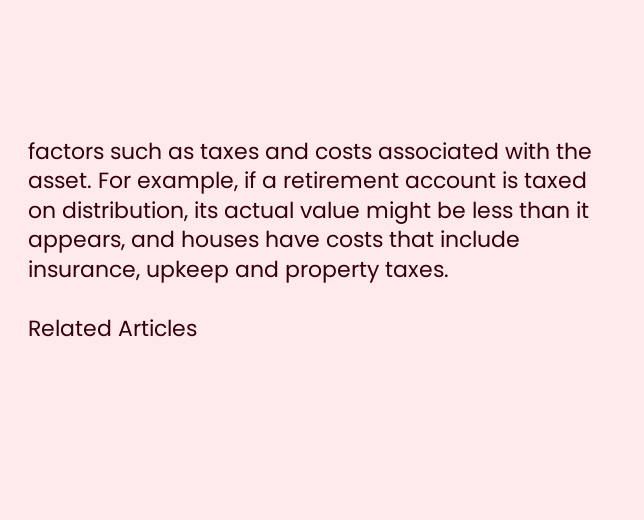factors such as taxes and costs associated with the asset. For example, if a retirement account is taxed on distribution, its actual value might be less than it appears, and houses have costs that include insurance, upkeep and property taxes.

Related Articles